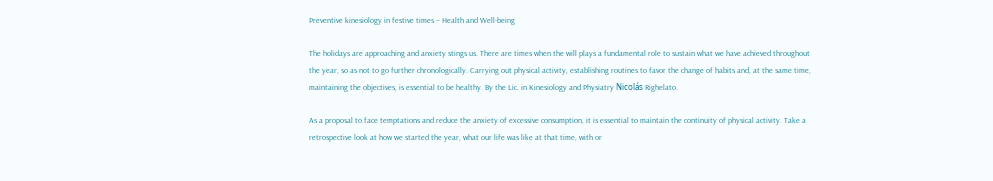Preventive kinesiology in festive times – Health and Well-being

The holidays are approaching and anxiety stings us. There are times when the will plays a fundamental role to sustain what we have achieved throughout the year, so as not to go further chronologically. Carrying out physical activity, establishing routines to favor the change of habits and, at the same time, maintaining the objectives, is essential to be healthy. By the Lic. in Kinesiology and Physiatry Nicolás Righelato.

As a proposal to face temptations and reduce the anxiety of excessive consumption, it is essential to maintain the continuity of physical activity. Take a retrospective look at how we started the year, what our life was like at that time, with or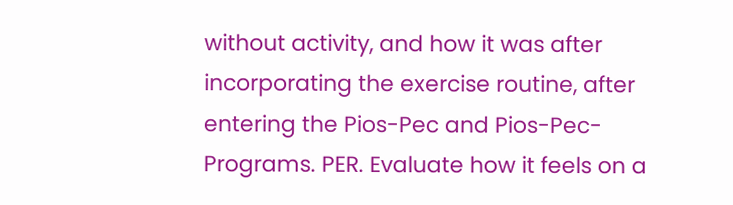without activity, and how it was after incorporating the exercise routine, after entering the Pios-Pec and Pios-Pec- Programs. PER. Evaluate how it feels on a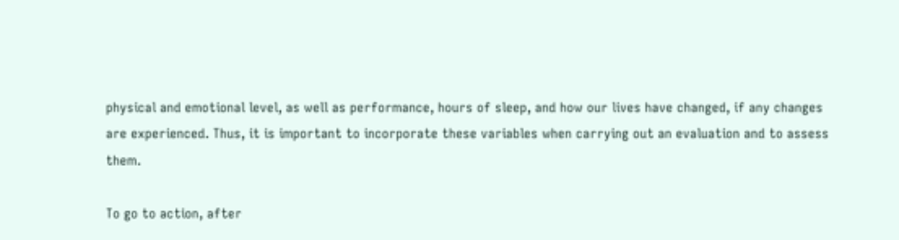physical and emotional level, as well as performance, hours of sleep, and how our lives have changed, if any changes are experienced. Thus, it is important to incorporate these variables when carrying out an evaluation and to assess them.

To go to action, after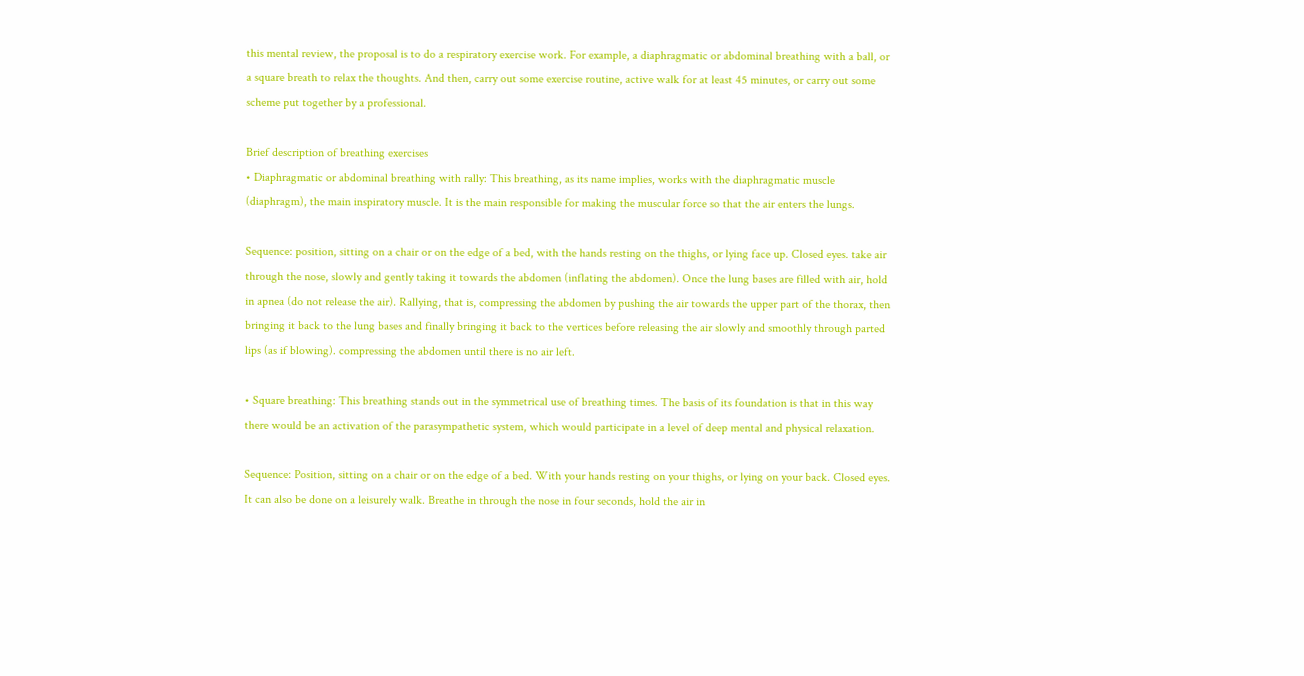this mental review, the proposal is to do a respiratory exercise work. For example, a diaphragmatic or abdominal breathing with a ball, or a square breath to relax the thoughts. And then, carry out some exercise routine, active walk for at least 45 minutes, or carry out some scheme put together by a professional.

Brief description of breathing exercises
• Diaphragmatic or abdominal breathing with rally: This breathing, as its name implies, works with the diaphragmatic muscle (diaphragm), the main inspiratory muscle. It is the main responsible for making the muscular force so that the air enters the lungs.

Sequence: position, sitting on a chair or on the edge of a bed, with the hands resting on the thighs, or lying face up. Closed eyes. take air through the nose, slowly and gently taking it towards the abdomen (inflating the abdomen). Once the lung bases are filled with air, hold in apnea (do not release the air). Rallying, that is, compressing the abdomen by pushing the air towards the upper part of the thorax, then bringing it back to the lung bases and finally bringing it back to the vertices before releasing the air slowly and smoothly through parted lips (as if blowing). compressing the abdomen until there is no air left.

• Square breathing: This breathing stands out in the symmetrical use of breathing times. The basis of its foundation is that in this way there would be an activation of the parasympathetic system, which would participate in a level of deep mental and physical relaxation.

Sequence: Position, sitting on a chair or on the edge of a bed. With your hands resting on your thighs, or lying on your back. Closed eyes. It can also be done on a leisurely walk. Breathe in through the nose in four seconds, hold the air in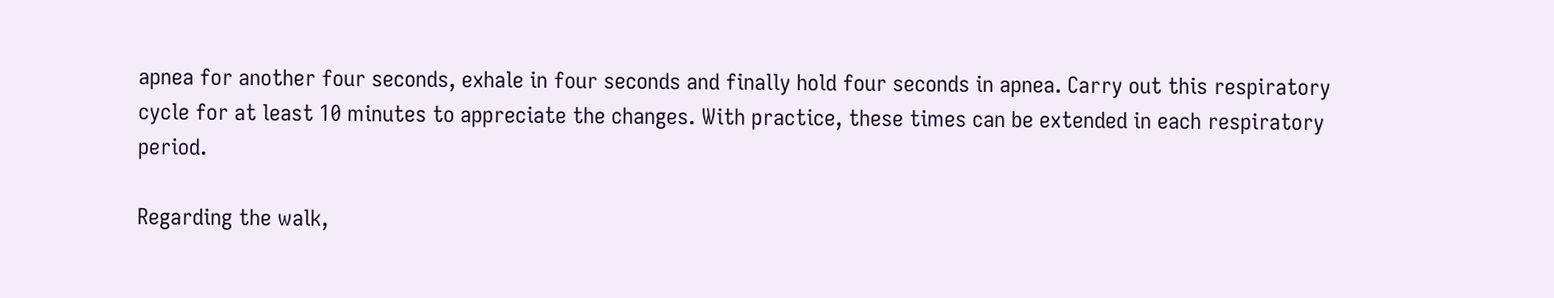apnea for another four seconds, exhale in four seconds and finally hold four seconds in apnea. Carry out this respiratory cycle for at least 10 minutes to appreciate the changes. With practice, these times can be extended in each respiratory period.

Regarding the walk,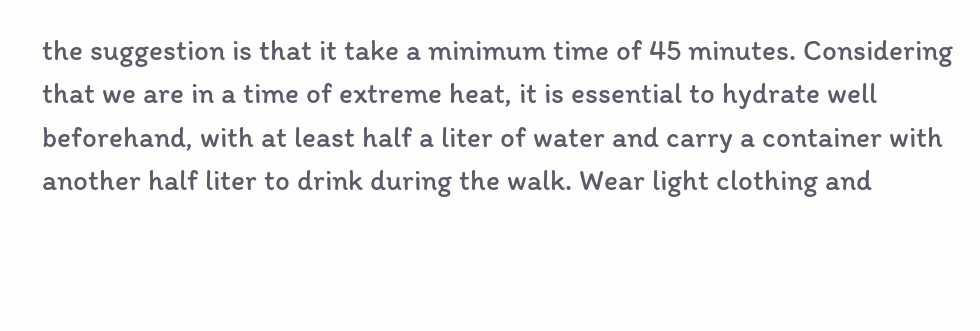the suggestion is that it take a minimum time of 45 minutes. Considering that we are in a time of extreme heat, it is essential to hydrate well beforehand, with at least half a liter of water and carry a container with another half liter to drink during the walk. Wear light clothing and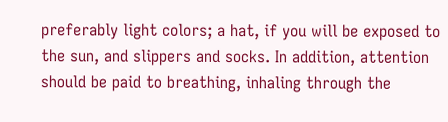preferably light colors; a hat, if you will be exposed to the sun, and slippers and socks. In addition, attention should be paid to breathing, inhaling through the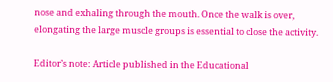nose and exhaling through the mouth. Once the walk is over, elongating the large muscle groups is essential to close the activity.

Editor’s note: Article published in the Educational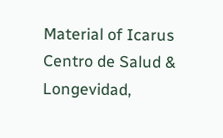Material of Icarus Centro de Salud & Longevidad,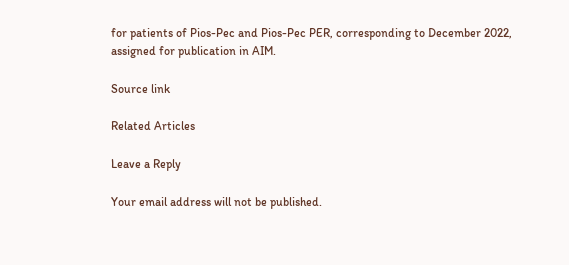for patients of Pios-Pec and Pios-Pec PER, corresponding to December 2022, assigned for publication in AIM.

Source link

Related Articles

Leave a Reply

Your email address will not be published.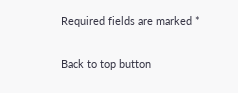Required fields are marked *

Back to top button